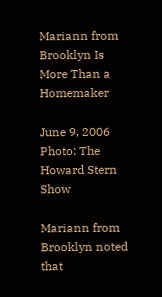Mariann from Brooklyn Is More Than a Homemaker

June 9, 2006
Photo: The Howard Stern Show

Mariann from Brooklyn noted that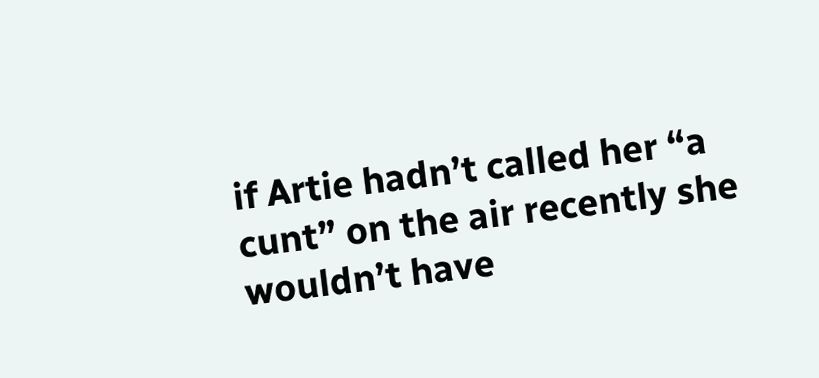if Artie hadn’t called her “a cunt” on the air recently she wouldn’t have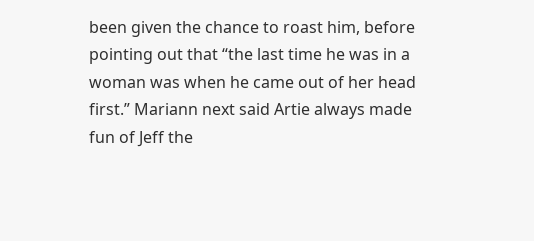been given the chance to roast him, before pointing out that “the last time he was in a woman was when he came out of her head first.” Mariann next said Artie always made fun of Jeff the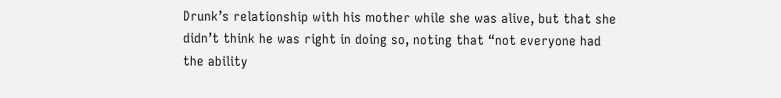Drunk’s relationship with his mother while she was alive, but that she didn’t think he was right in doing so, noting that “not everyone had the ability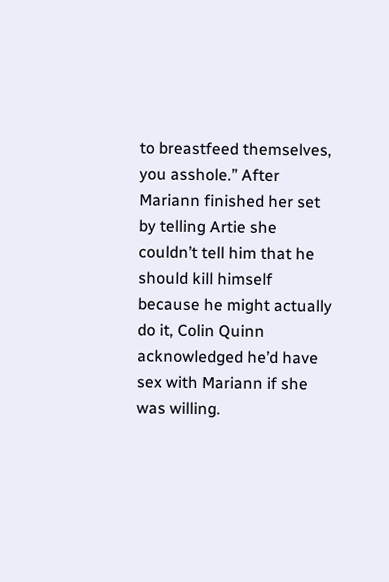to breastfeed themselves, you asshole.” After Mariann finished her set by telling Artie she couldn’t tell him that he should kill himself because he might actually do it, Colin Quinn acknowledged he’d have sex with Mariann if she was willing.